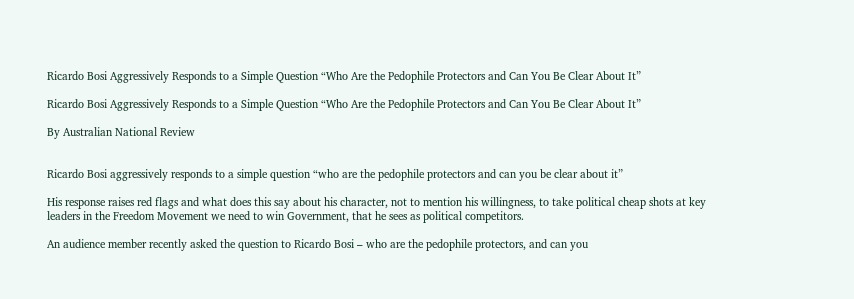Ricardo Bosi Aggressively Responds to a Simple Question “Who Are the Pedophile Protectors and Can You Be Clear About It”

Ricardo Bosi Aggressively Responds to a Simple Question “Who Are the Pedophile Protectors and Can You Be Clear About It”

By Australian National Review


Ricardo Bosi aggressively responds to a simple question “who are the pedophile protectors and can you be clear about it”

His response raises red flags and what does this say about his character, not to mention his willingness, to take political cheap shots at key leaders in the Freedom Movement we need to win Government, that he sees as political competitors.

An audience member recently asked the question to Ricardo Bosi – who are the pedophile protectors, and can you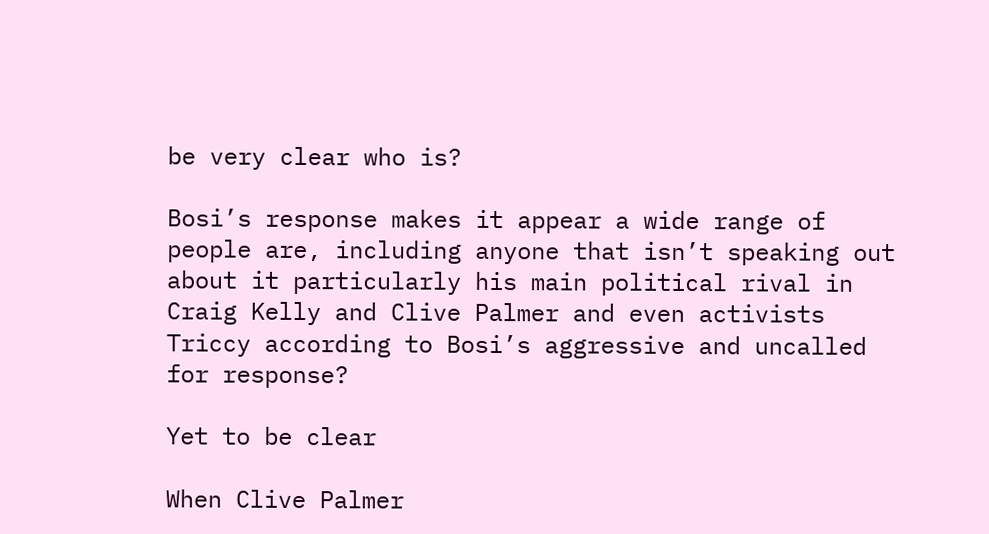be very clear who is?

Bosi’s response makes it appear a wide range of people are, including anyone that isn’t speaking out about it particularly his main political rival in Craig Kelly and Clive Palmer and even activists Triccy according to Bosi’s aggressive and uncalled for response?

Yet to be clear

When Clive Palmer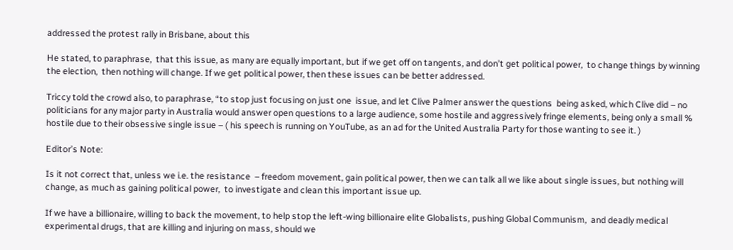addressed the protest rally in Brisbane, about this

He stated, to paraphrase,  that this issue, as many are equally important, but if we get off on tangents, and don’t get political power,  to change things by winning the election,  then nothing will change. If we get political power, then these issues can be better addressed.

Triccy told the crowd also, to paraphrase, “to stop just focusing on just one  issue, and let Clive Palmer answer the questions  being asked, which Clive did – no politicians for any major party in Australia would answer open questions to a large audience, some hostile and aggressively fringe elements, being only a small % hostile due to their obsessive single issue – ( his speech is running on YouTube, as an ad for the United Australia Party for those wanting to see it. )

Editor’s Note:

Is it not correct that, unless we i.e. the resistance  – freedom movement, gain political power, then we can talk all we like about single issues, but nothing will change, as much as gaining political power,  to investigate and clean this important issue up.

If we have a billionaire, willing to back the movement, to help stop the left-wing billionaire elite Globalists, pushing Global Communism,  and deadly medical experimental drugs, that are killing and injuring on mass, should we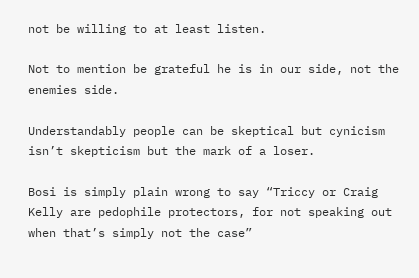not be willing to at least listen.

Not to mention be grateful he is in our side, not the enemies side.

Understandably people can be skeptical but cynicism isn’t skepticism but the mark of a loser.

Bosi is simply plain wrong to say “Triccy or Craig Kelly are pedophile protectors, for not speaking out when that’s simply not the case”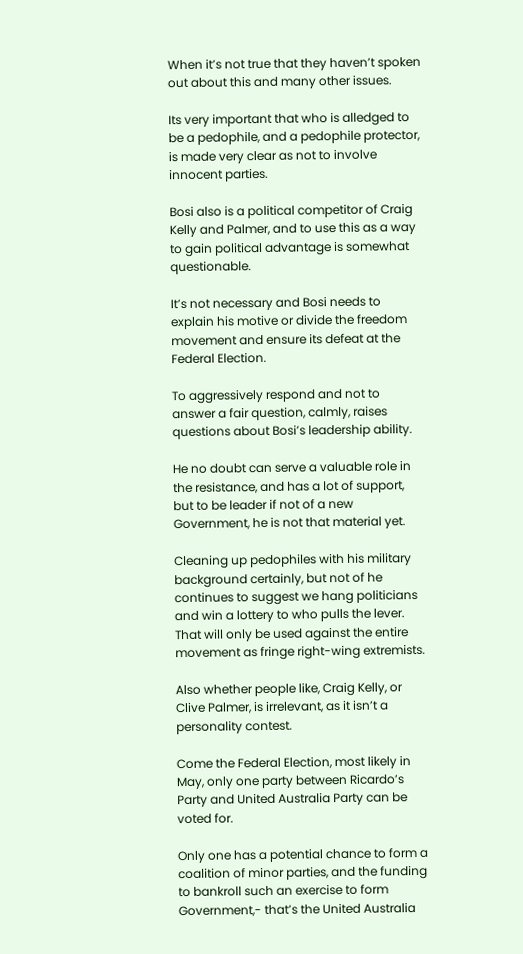When it’s not true that they haven’t spoken out about this and many other issues.

Its very important that who is alledged to be a pedophile, and a pedophile protector, is made very clear as not to involve innocent parties.

Bosi also is a political competitor of Craig Kelly and Palmer, and to use this as a way to gain political advantage is somewhat questionable.

It’s not necessary and Bosi needs to explain his motive or divide the freedom movement and ensure its defeat at the Federal Election.

To aggressively respond and not to answer a fair question, calmly, raises questions about Bosi’s leadership ability.

He no doubt can serve a valuable role in the resistance, and has a lot of support, but to be leader if not of a new Government, he is not that material yet.

Cleaning up pedophiles with his military background certainly, but not of he continues to suggest we hang politicians and win a lottery to who pulls the lever. That will only be used against the entire movement as fringe right-wing extremists.

Also whether people like, Craig Kelly, or Clive Palmer, is irrelevant, as it isn’t a personality contest.

Come the Federal Election, most likely in May, only one party between Ricardo’s Party and United Australia Party can be voted for.

Only one has a potential chance to form a coalition of minor parties, and the funding to bankroll such an exercise to form Government,- that’s the United Australia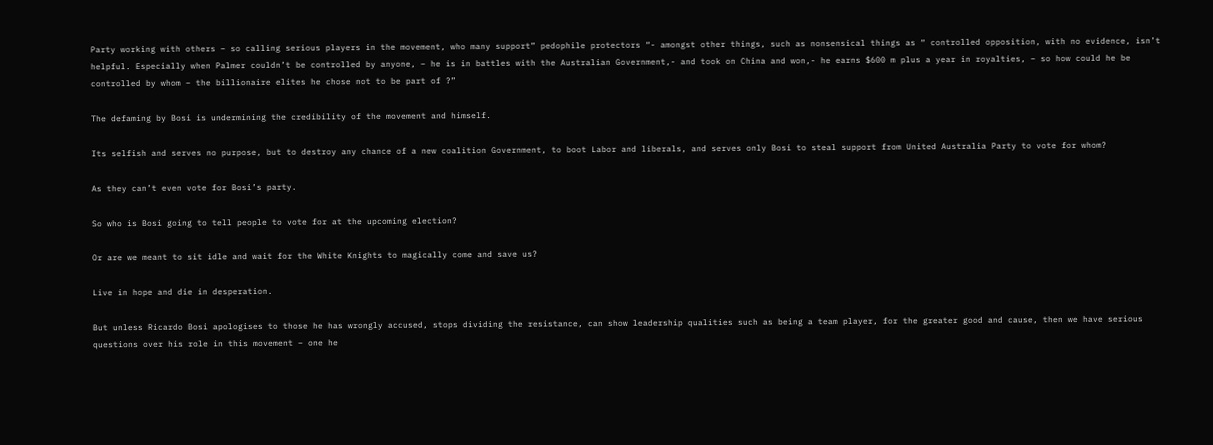Party working with others – so calling serious players in the movement, who many support” pedophile protectors “- amongst other things, such as nonsensical things as “ controlled opposition, with no evidence, isn’t helpful. Especially when Palmer couldn’t be controlled by anyone, – he is in battles with the Australian Government,- and took on China and won,- he earns $600 m plus a year in royalties, – so how could he be controlled by whom – the billionaire elites he chose not to be part of ?”

The defaming by Bosi is undermining the credibility of the movement and himself.

Its selfish and serves no purpose, but to destroy any chance of a new coalition Government, to boot Labor and liberals, and serves only Bosi to steal support from United Australia Party to vote for whom?

As they can’t even vote for Bosi’s party.

So who is Bosi going to tell people to vote for at the upcoming election?

Or are we meant to sit idle and wait for the White Knights to magically come and save us?

Live in hope and die in desperation.

But unless Ricardo Bosi apologises to those he has wrongly accused, stops dividing the resistance, can show leadership qualities such as being a team player, for the greater good and cause, then we have serious questions over his role in this movement – one he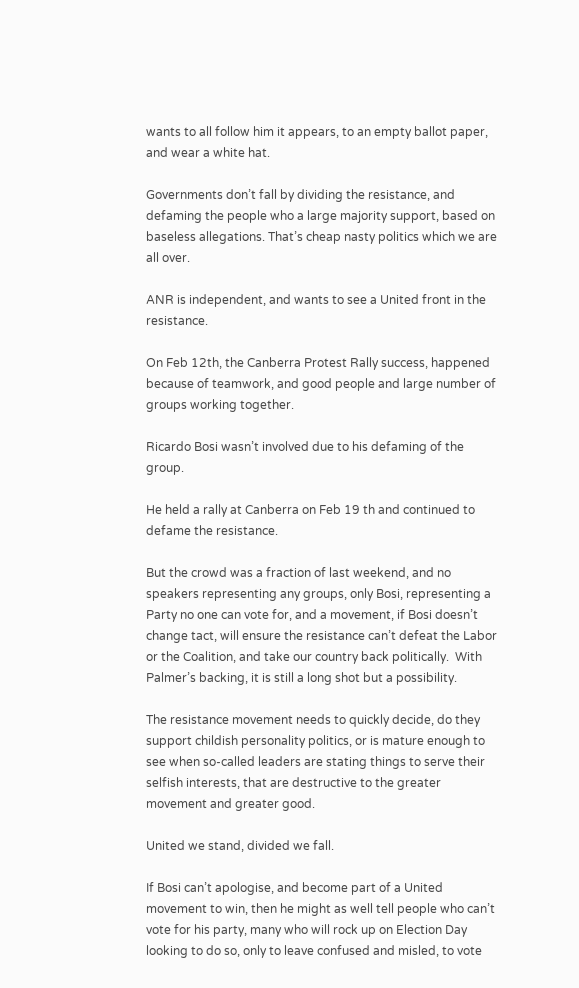wants to all follow him it appears, to an empty ballot paper, and wear a white hat.

Governments don’t fall by dividing the resistance, and defaming the people who a large majority support, based on baseless allegations. That’s cheap nasty politics which we are all over.

ANR is independent, and wants to see a United front in the resistance.

On Feb 12th, the Canberra Protest Rally success, happened because of teamwork, and good people and large number of groups working together.

Ricardo Bosi wasn’t involved due to his defaming of the group.

He held a rally at Canberra on Feb 19 th and continued to defame the resistance.

But the crowd was a fraction of last weekend, and no speakers representing any groups, only Bosi, representing a Party no one can vote for, and a movement, if Bosi doesn’t change tact, will ensure the resistance can’t defeat the Labor or the Coalition, and take our country back politically.  With Palmer’s backing, it is still a long shot but a possibility.

The resistance movement needs to quickly decide, do they support childish personality politics, or is mature enough to see when so-called leaders are stating things to serve their selfish interests, that are destructive to the greater movement and greater good.

United we stand, divided we fall.

If Bosi can’t apologise, and become part of a United movement to win, then he might as well tell people who can’t vote for his party, many who will rock up on Election Day looking to do so, only to leave confused and misled, to vote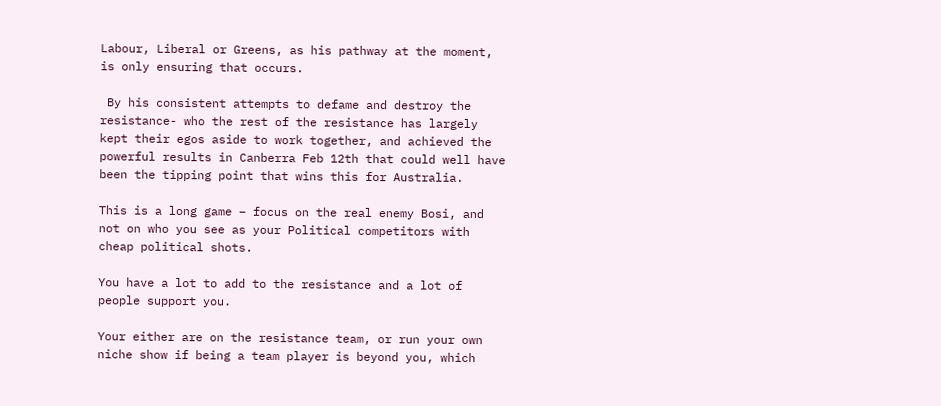Labour, Liberal or Greens, as his pathway at the moment, is only ensuring that occurs.

 By his consistent attempts to defame and destroy the resistance- who the rest of the resistance has largely kept their egos aside to work together, and achieved the powerful results in Canberra Feb 12th that could well have been the tipping point that wins this for Australia.

This is a long game – focus on the real enemy Bosi, and not on who you see as your Political competitors with cheap political shots.

You have a lot to add to the resistance and a lot of people support you.

Your either are on the resistance team, or run your own niche show if being a team player is beyond you, which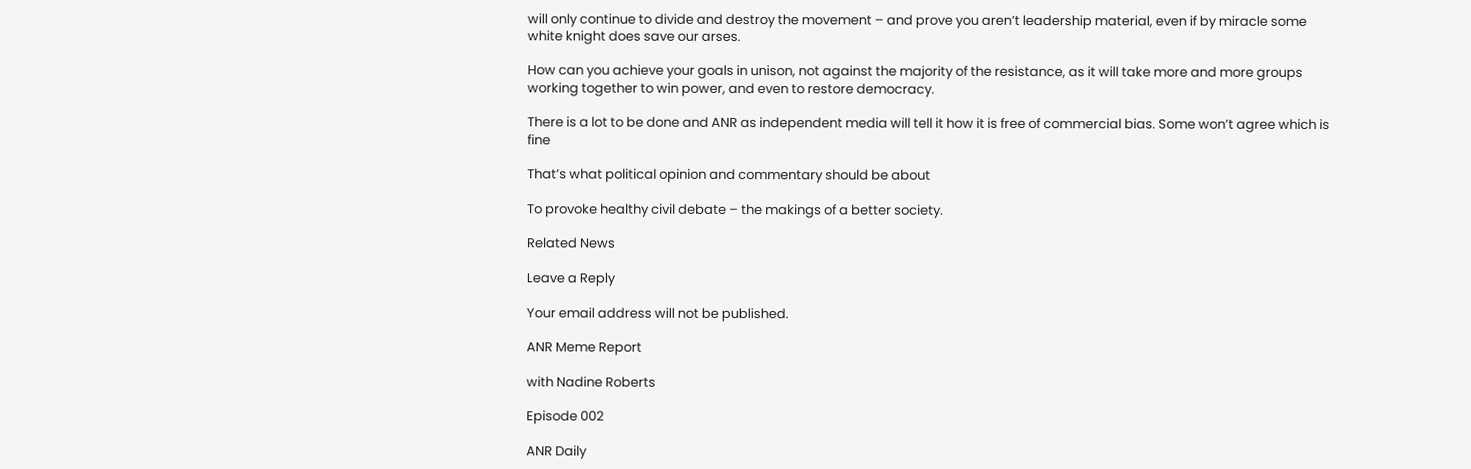will only continue to divide and destroy the movement – and prove you aren’t leadership material, even if by miracle some white knight does save our arses.

How can you achieve your goals in unison, not against the majority of the resistance, as it will take more and more groups working together to win power, and even to restore democracy.

There is a lot to be done and ANR as independent media will tell it how it is free of commercial bias. Some won’t agree which is fine

That’s what political opinion and commentary should be about

To provoke healthy civil debate – the makings of a better society.

Related News

Leave a Reply

Your email address will not be published.

ANR Meme Report

with Nadine Roberts

Episode 002

ANR Daily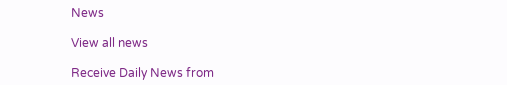News

View all news

Receive Daily News from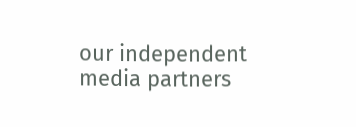our independent media partners